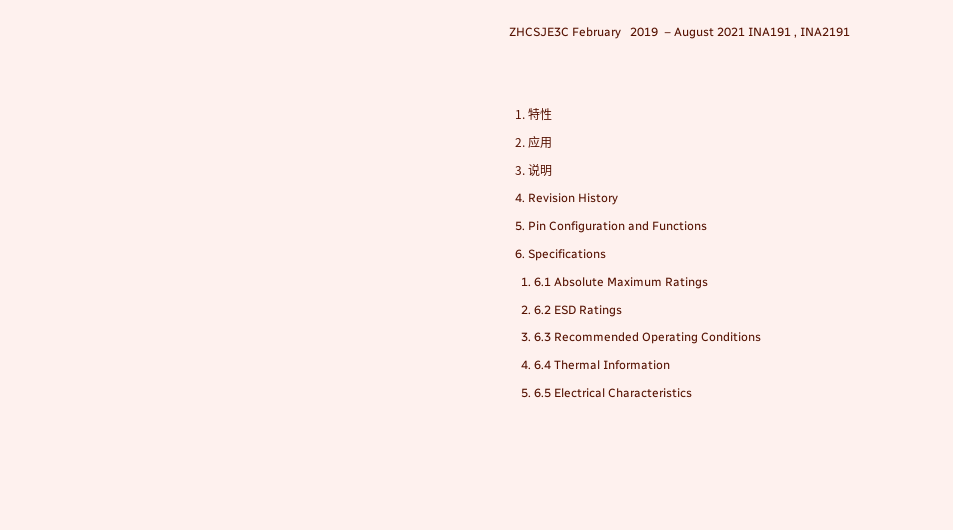ZHCSJE3C February   2019  – August 2021 INA191 , INA2191


  1. 特性
  2. 应用
  3. 说明
  4. Revision History
  5. Pin Configuration and Functions
  6. Specifications
    1. 6.1 Absolute Maximum Ratings
    2. 6.2 ESD Ratings
    3. 6.3 Recommended Operating Conditions
    4. 6.4 Thermal Information
    5. 6.5 Electrical Characteristics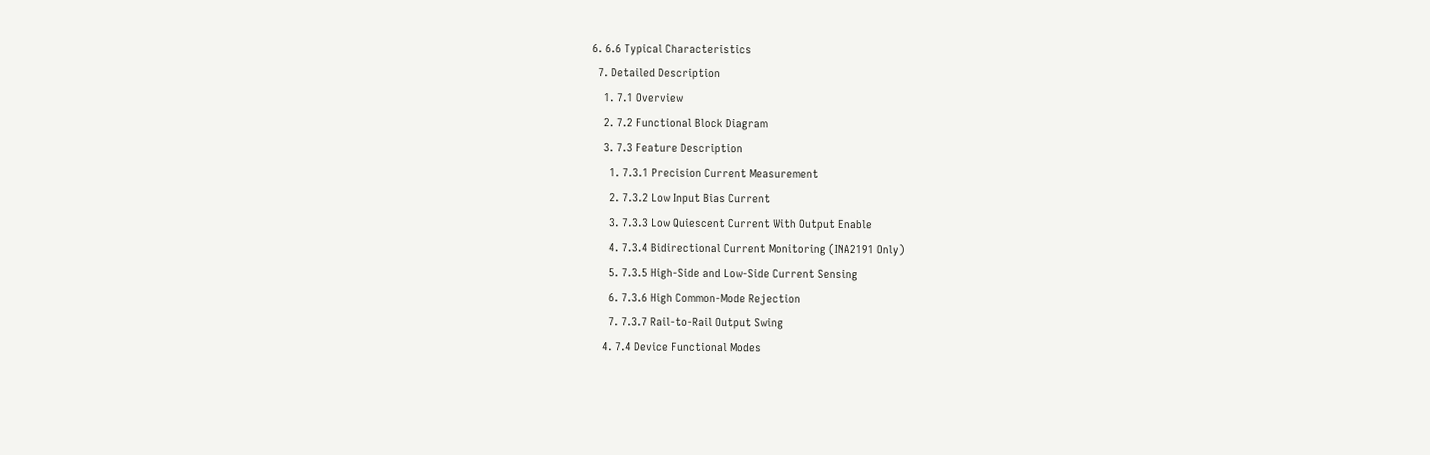6. 6.6 Typical Characteristics
  7. Detailed Description
    1. 7.1 Overview
    2. 7.2 Functional Block Diagram
    3. 7.3 Feature Description
      1. 7.3.1 Precision Current Measurement
      2. 7.3.2 Low Input Bias Current
      3. 7.3.3 Low Quiescent Current With Output Enable
      4. 7.3.4 Bidirectional Current Monitoring (INA2191 Only)
      5. 7.3.5 High-Side and Low-Side Current Sensing
      6. 7.3.6 High Common-Mode Rejection
      7. 7.3.7 Rail-to-Rail Output Swing
    4. 7.4 Device Functional Modes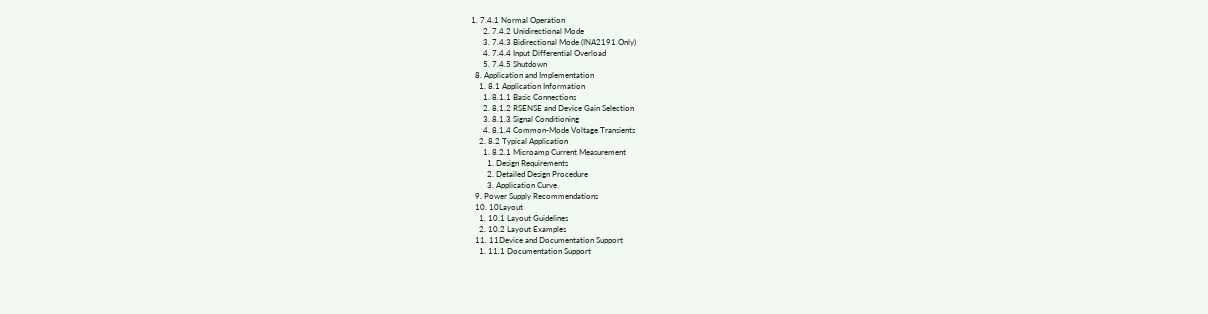1. 7.4.1 Normal Operation
      2. 7.4.2 Unidirectional Mode
      3. 7.4.3 Bidirectional Mode (INA2191 Only)
      4. 7.4.4 Input Differential Overload
      5. 7.4.5 Shutdown
  8. Application and Implementation
    1. 8.1 Application Information
      1. 8.1.1 Basic Connections
      2. 8.1.2 RSENSE and Device Gain Selection
      3. 8.1.3 Signal Conditioning
      4. 8.1.4 Common-Mode Voltage Transients
    2. 8.2 Typical Application
      1. 8.2.1 Microamp Current Measurement
        1. Design Requirements
        2. Detailed Design Procedure
        3. Application Curve
  9. Power Supply Recommendations
  10. 10Layout
    1. 10.1 Layout Guidelines
    2. 10.2 Layout Examples
  11. 11Device and Documentation Support
    1. 11.1 Documentation Support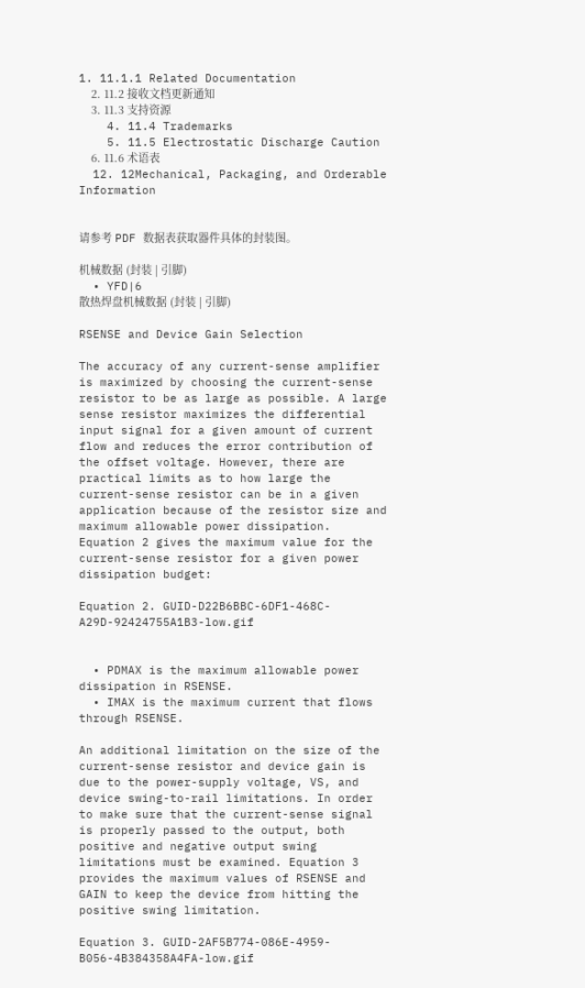1. 11.1.1 Related Documentation
    2. 11.2 接收文档更新通知
    3. 11.3 支持资源
    4. 11.4 Trademarks
    5. 11.5 Electrostatic Discharge Caution
    6. 11.6 术语表
  12. 12Mechanical, Packaging, and Orderable Information


请参考 PDF 数据表获取器件具体的封装图。

机械数据 (封装 | 引脚)
  • YFD|6
散热焊盘机械数据 (封装 | 引脚)

RSENSE and Device Gain Selection

The accuracy of any current-sense amplifier is maximized by choosing the current-sense resistor to be as large as possible. A large sense resistor maximizes the differential input signal for a given amount of current flow and reduces the error contribution of the offset voltage. However, there are practical limits as to how large the current-sense resistor can be in a given application because of the resistor size and maximum allowable power dissipation. Equation 2 gives the maximum value for the current-sense resistor for a given power dissipation budget:

Equation 2. GUID-D22B6BBC-6DF1-468C-A29D-92424755A1B3-low.gif


  • PDMAX is the maximum allowable power dissipation in RSENSE.
  • IMAX is the maximum current that flows through RSENSE.

An additional limitation on the size of the current-sense resistor and device gain is due to the power-supply voltage, VS, and device swing-to-rail limitations. In order to make sure that the current-sense signal is properly passed to the output, both positive and negative output swing limitations must be examined. Equation 3 provides the maximum values of RSENSE and GAIN to keep the device from hitting the positive swing limitation.

Equation 3. GUID-2AF5B774-086E-4959-B056-4B384358A4FA-low.gif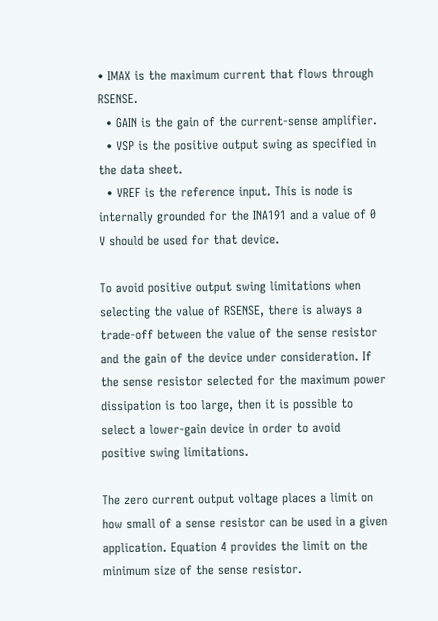• IMAX is the maximum current that flows through RSENSE.
  • GAIN is the gain of the current-sense amplifier.
  • VSP is the positive output swing as specified in the data sheet.
  • VREF is the reference input. This is node is internally grounded for the INA191 and a value of 0 V should be used for that device.

To avoid positive output swing limitations when selecting the value of RSENSE, there is always a trade-off between the value of the sense resistor and the gain of the device under consideration. If the sense resistor selected for the maximum power dissipation is too large, then it is possible to select a lower-gain device in order to avoid positive swing limitations.

The zero current output voltage places a limit on how small of a sense resistor can be used in a given application. Equation 4 provides the limit on the minimum size of the sense resistor.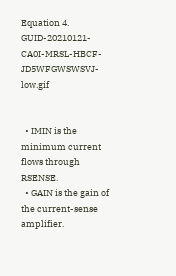Equation 4. GUID-20210121-CA0I-MRSL-HBCF-JD5WFGWSWSVJ-low.gif


  • IMIN is the minimum current flows through RSENSE.
  • GAIN is the gain of the current-sense amplifier.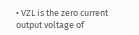• VZL is the zero current output voltage of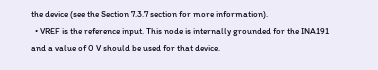the device (see the Section 7.3.7 section for more information).
  • VREF is the reference input. This node is internally grounded for the INA191 and a value of 0 V should be used for that device.